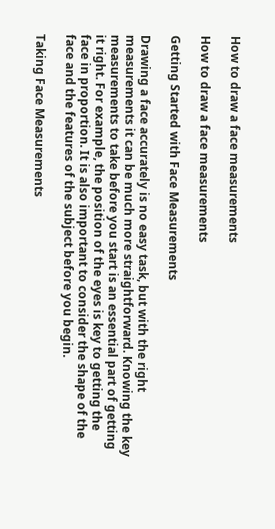How to draw a face measurements

How to draw a face measurements

Getting Started with Face Measurements

Drawing a face accurately is no easy task, but with the right measurements it can be much more straightforward. Knowing the key measurements to take before you start is an essential part of getting it right. For example, the position of the eyes is key to getting the face in proportion. It is also important to consider the shape of the face and the features of the subject before you begin.

Taking Face Measurements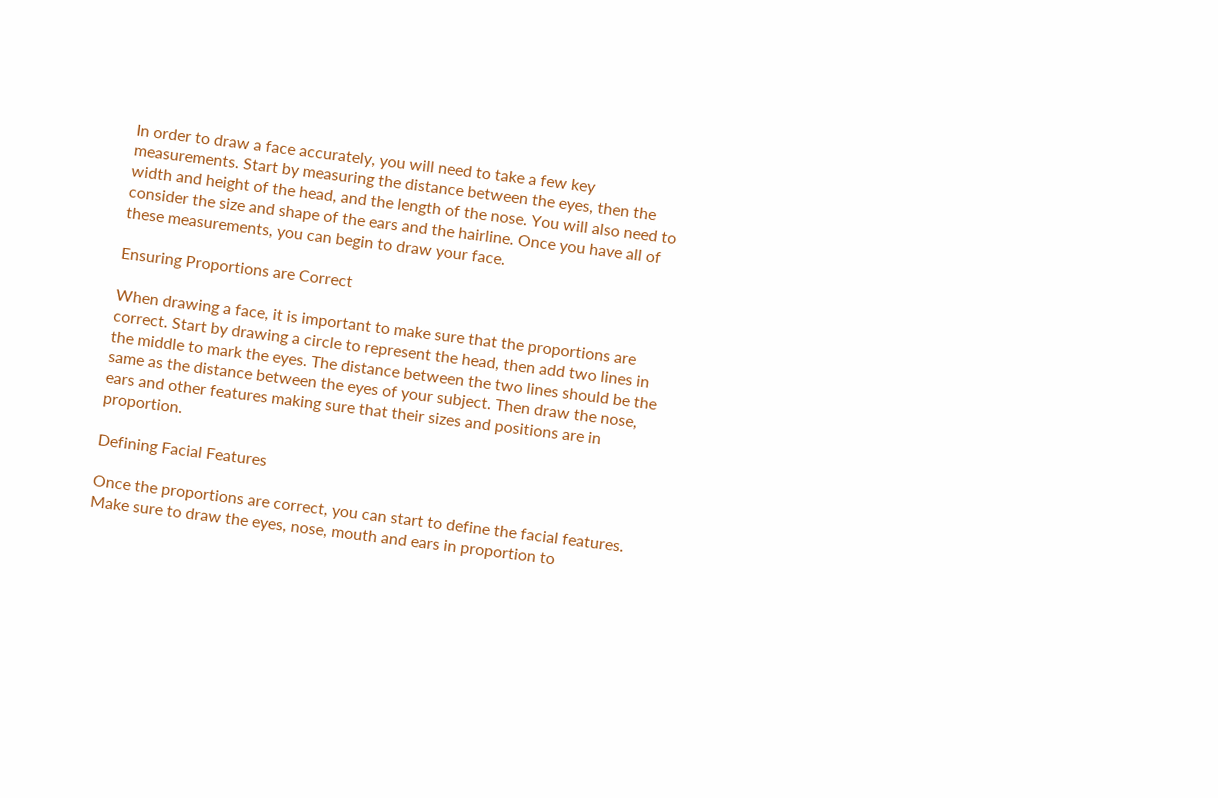In order to draw a face accurately, you will need to take a few key measurements. Start by measuring the distance between the eyes, then the width and height of the head, and the length of the nose. You will also need to consider the size and shape of the ears and the hairline. Once you have all of these measurements, you can begin to draw your face.

Ensuring Proportions are Correct

When drawing a face, it is important to make sure that the proportions are correct. Start by drawing a circle to represent the head, then add two lines in the middle to mark the eyes. The distance between the two lines should be the same as the distance between the eyes of your subject. Then draw the nose, ears and other features making sure that their sizes and positions are in proportion.

Defining Facial Features

Once the proportions are correct, you can start to define the facial features. Make sure to draw the eyes, nose, mouth and ears in proportion to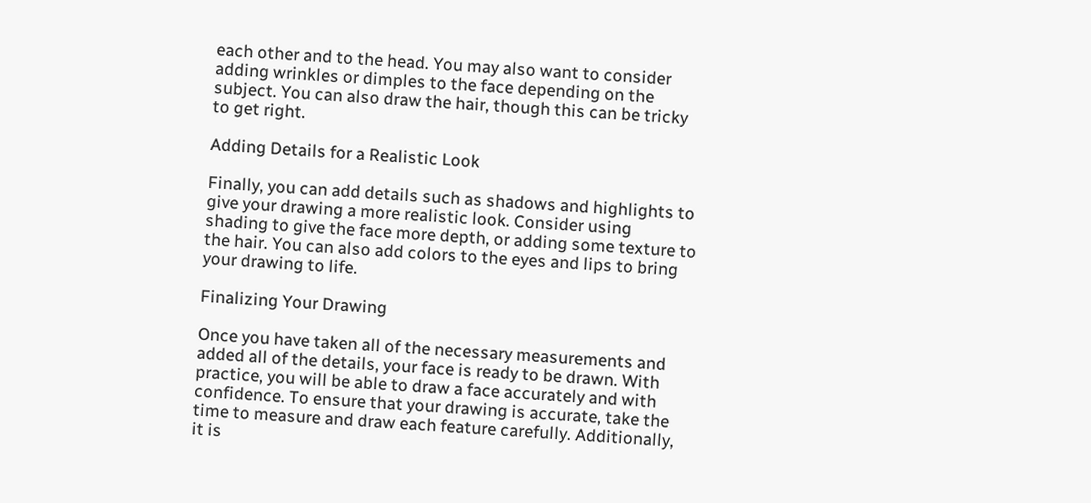each other and to the head. You may also want to consider adding wrinkles or dimples to the face depending on the subject. You can also draw the hair, though this can be tricky to get right.

Adding Details for a Realistic Look

Finally, you can add details such as shadows and highlights to give your drawing a more realistic look. Consider using shading to give the face more depth, or adding some texture to the hair. You can also add colors to the eyes and lips to bring your drawing to life.

Finalizing Your Drawing

Once you have taken all of the necessary measurements and added all of the details, your face is ready to be drawn. With practice, you will be able to draw a face accurately and with confidence. To ensure that your drawing is accurate, take the time to measure and draw each feature carefully. Additionally, it is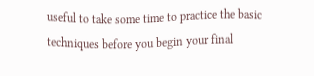useful to take some time to practice the basic techniques before you begin your final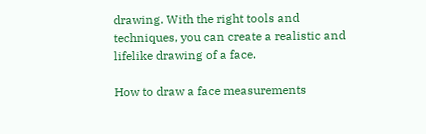drawing. With the right tools and techniques, you can create a realistic and lifelike drawing of a face.

How to draw a face measurements